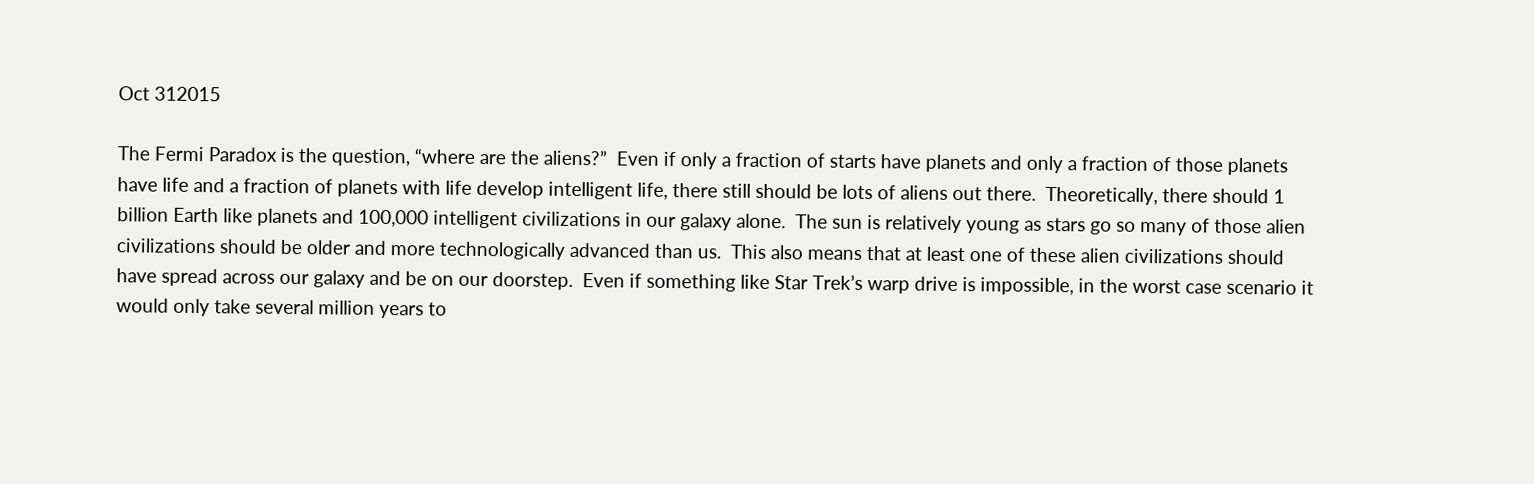Oct 312015

The Fermi Paradox is the question, “where are the aliens?”  Even if only a fraction of starts have planets and only a fraction of those planets have life and a fraction of planets with life develop intelligent life, there still should be lots of aliens out there.  Theoretically, there should 1 billion Earth like planets and 100,000 intelligent civilizations in our galaxy alone.  The sun is relatively young as stars go so many of those alien civilizations should be older and more technologically advanced than us.  This also means that at least one of these alien civilizations should have spread across our galaxy and be on our doorstep.  Even if something like Star Trek’s warp drive is impossible, in the worst case scenario it would only take several million years to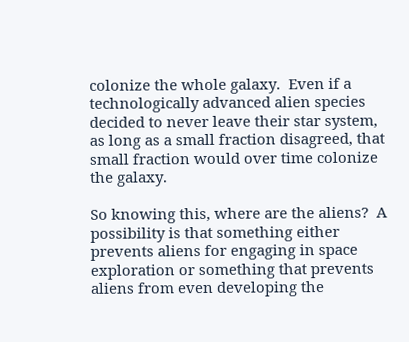colonize the whole galaxy.  Even if a technologically advanced alien species decided to never leave their star system, as long as a small fraction disagreed, that small fraction would over time colonize the galaxy.

So knowing this, where are the aliens?  A possibility is that something either prevents aliens for engaging in space exploration or something that prevents aliens from even developing the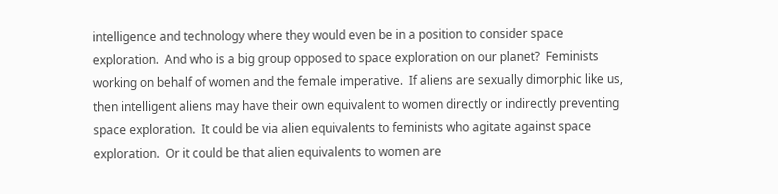intelligence and technology where they would even be in a position to consider space exploration.  And who is a big group opposed to space exploration on our planet?  Feminists working on behalf of women and the female imperative.  If aliens are sexually dimorphic like us, then intelligent aliens may have their own equivalent to women directly or indirectly preventing space exploration.  It could be via alien equivalents to feminists who agitate against space exploration.  Or it could be that alien equivalents to women are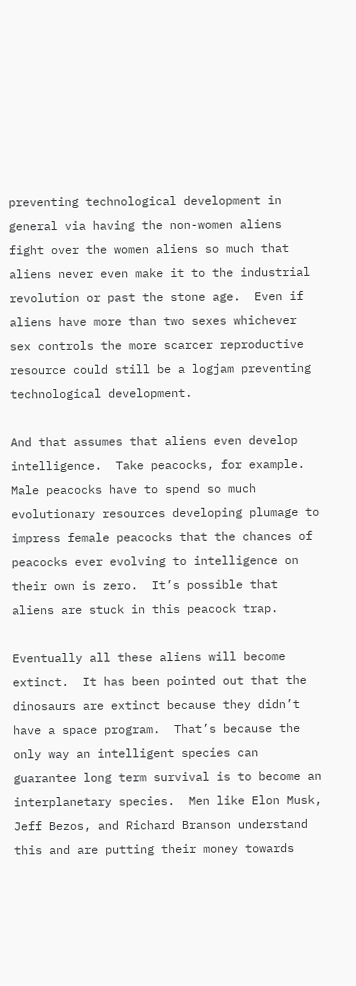preventing technological development in general via having the non-women aliens fight over the women aliens so much that aliens never even make it to the industrial revolution or past the stone age.  Even if aliens have more than two sexes whichever sex controls the more scarcer reproductive resource could still be a logjam preventing technological development.

And that assumes that aliens even develop intelligence.  Take peacocks, for example.  Male peacocks have to spend so much evolutionary resources developing plumage to impress female peacocks that the chances of peacocks ever evolving to intelligence on their own is zero.  It’s possible that aliens are stuck in this peacock trap.

Eventually all these aliens will become extinct.  It has been pointed out that the dinosaurs are extinct because they didn’t have a space program.  That’s because the only way an intelligent species can guarantee long term survival is to become an interplanetary species.  Men like Elon Musk, Jeff Bezos, and Richard Branson understand this and are putting their money towards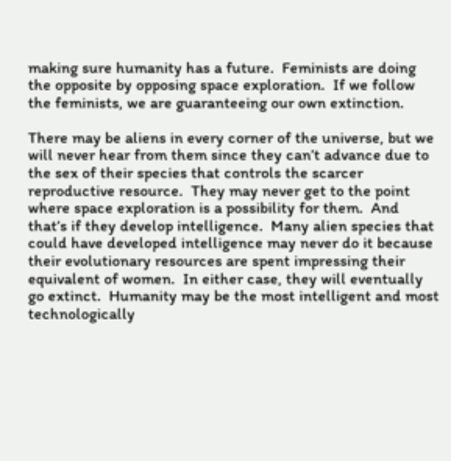making sure humanity has a future.  Feminists are doing the opposite by opposing space exploration.  If we follow the feminists, we are guaranteeing our own extinction.

There may be aliens in every corner of the universe, but we will never hear from them since they can’t advance due to the sex of their species that controls the scarcer reproductive resource.  They may never get to the point where space exploration is a possibility for them.  And that’s if they develop intelligence.  Many alien species that could have developed intelligence may never do it because their evolutionary resources are spent impressing their equivalent of women.  In either case, they will eventually go extinct.  Humanity may be the most intelligent and most technologically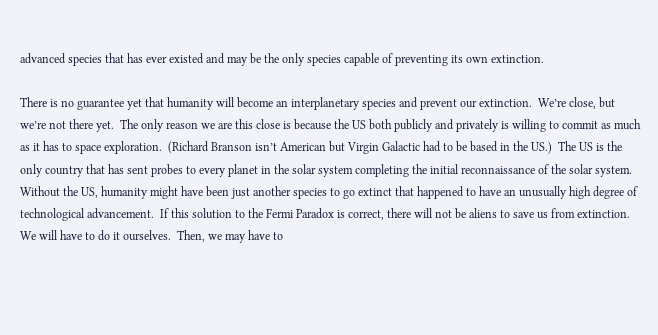advanced species that has ever existed and may be the only species capable of preventing its own extinction.

There is no guarantee yet that humanity will become an interplanetary species and prevent our extinction.  We’re close, but we’re not there yet.  The only reason we are this close is because the US both publicly and privately is willing to commit as much as it has to space exploration.  (Richard Branson isn’t American but Virgin Galactic had to be based in the US.)  The US is the only country that has sent probes to every planet in the solar system completing the initial reconnaissance of the solar system.  Without the US, humanity might have been just another species to go extinct that happened to have an unusually high degree of technological advancement.  If this solution to the Fermi Paradox is correct, there will not be aliens to save us from extinction.  We will have to do it ourselves.  Then, we may have to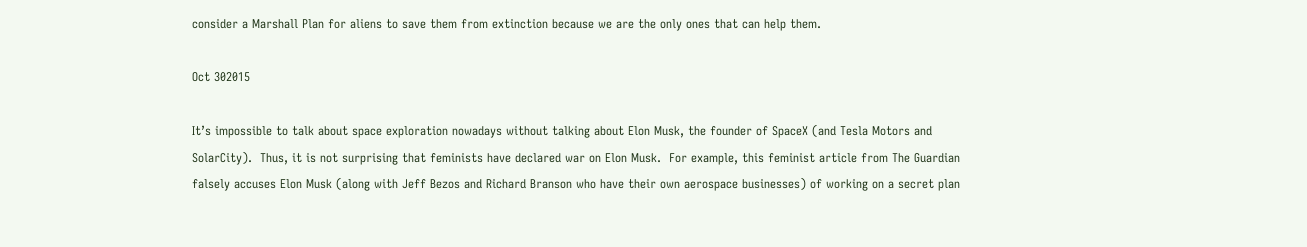consider a Marshall Plan for aliens to save them from extinction because we are the only ones that can help them.

Oct 302015

It’s impossible to talk about space exploration nowadays without talking about Elon Musk, the founder of SpaceX (and Tesla Motors and SolarCity).  Thus, it is not surprising that feminists have declared war on Elon Musk.  For example, this feminist article from The Guardian falsely accuses Elon Musk (along with Jeff Bezos and Richard Branson who have their own aerospace businesses) of working on a secret plan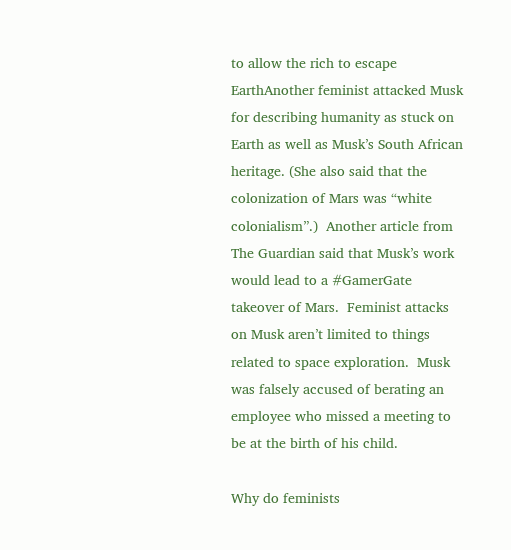to allow the rich to escape EarthAnother feminist attacked Musk for describing humanity as stuck on Earth as well as Musk’s South African heritage. (She also said that the colonization of Mars was “white colonialism”.)  Another article from The Guardian said that Musk’s work would lead to a #GamerGate takeover of Mars.  Feminist attacks on Musk aren’t limited to things related to space exploration.  Musk was falsely accused of berating an employee who missed a meeting to be at the birth of his child.

Why do feminists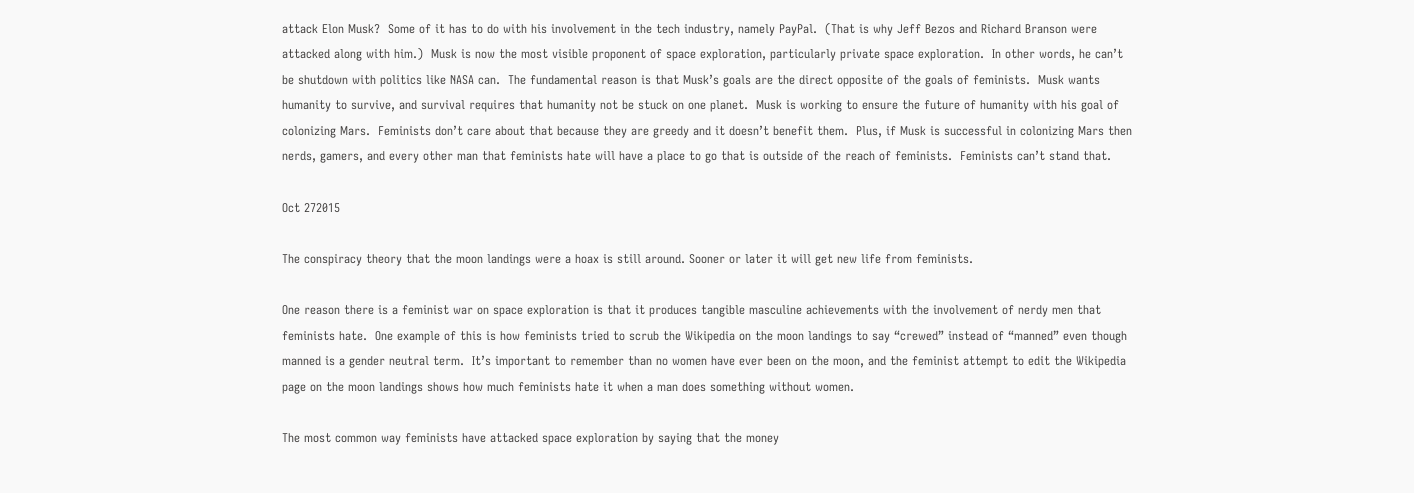attack Elon Musk?  Some of it has to do with his involvement in the tech industry, namely PayPal.  (That is why Jeff Bezos and Richard Branson were attacked along with him.)  Musk is now the most visible proponent of space exploration, particularly private space exploration.  In other words, he can’t be shutdown with politics like NASA can.  The fundamental reason is that Musk’s goals are the direct opposite of the goals of feminists.  Musk wants humanity to survive, and survival requires that humanity not be stuck on one planet.  Musk is working to ensure the future of humanity with his goal of colonizing Mars.  Feminists don’t care about that because they are greedy and it doesn’t benefit them.  Plus, if Musk is successful in colonizing Mars then nerds, gamers, and every other man that feminists hate will have a place to go that is outside of the reach of feminists.  Feminists can’t stand that.

Oct 272015

The conspiracy theory that the moon landings were a hoax is still around. Sooner or later it will get new life from feminists.

One reason there is a feminist war on space exploration is that it produces tangible masculine achievements with the involvement of nerdy men that feminists hate.  One example of this is how feminists tried to scrub the Wikipedia on the moon landings to say “crewed” instead of “manned” even though manned is a gender neutral term.  It’s important to remember than no women have ever been on the moon, and the feminist attempt to edit the Wikipedia page on the moon landings shows how much feminists hate it when a man does something without women.

The most common way feminists have attacked space exploration by saying that the money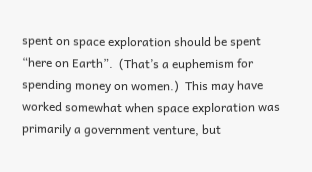spent on space exploration should be spent “here on Earth”.  (That’s a euphemism for spending money on women.)  This may have worked somewhat when space exploration was primarily a government venture, but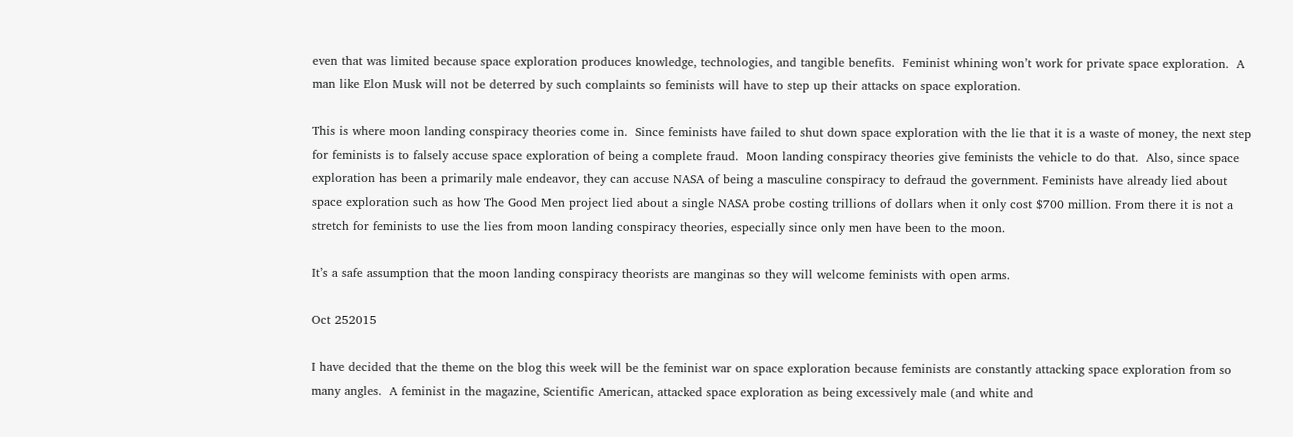even that was limited because space exploration produces knowledge, technologies, and tangible benefits.  Feminist whining won’t work for private space exploration.  A man like Elon Musk will not be deterred by such complaints so feminists will have to step up their attacks on space exploration.

This is where moon landing conspiracy theories come in.  Since feminists have failed to shut down space exploration with the lie that it is a waste of money, the next step for feminists is to falsely accuse space exploration of being a complete fraud.  Moon landing conspiracy theories give feminists the vehicle to do that.  Also, since space exploration has been a primarily male endeavor, they can accuse NASA of being a masculine conspiracy to defraud the government. Feminists have already lied about space exploration such as how The Good Men project lied about a single NASA probe costing trillions of dollars when it only cost $700 million. From there it is not a stretch for feminists to use the lies from moon landing conspiracy theories, especially since only men have been to the moon.

It’s a safe assumption that the moon landing conspiracy theorists are manginas so they will welcome feminists with open arms.

Oct 252015

I have decided that the theme on the blog this week will be the feminist war on space exploration because feminists are constantly attacking space exploration from so many angles.  A feminist in the magazine, Scientific American, attacked space exploration as being excessively male (and white and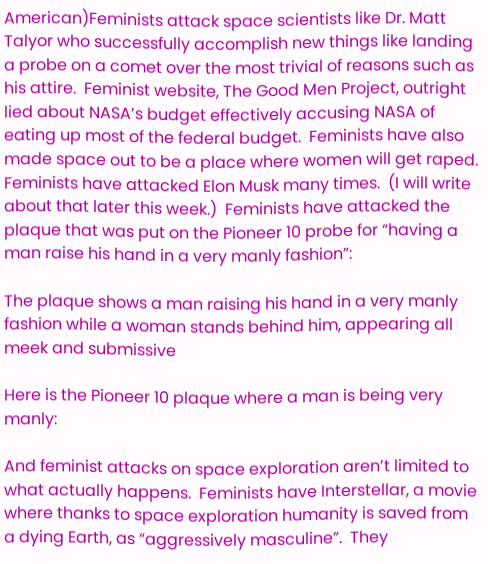American)Feminists attack space scientists like Dr. Matt Talyor who successfully accomplish new things like landing a probe on a comet over the most trivial of reasons such as his attire.  Feminist website, The Good Men Project, outright lied about NASA’s budget effectively accusing NASA of eating up most of the federal budget.  Feminists have also made space out to be a place where women will get raped.  Feminists have attacked Elon Musk many times.  (I will write about that later this week.)  Feminists have attacked the plaque that was put on the Pioneer 10 probe for “having a man raise his hand in a very manly fashion”:

The plaque shows a man raising his hand in a very manly fashion while a woman stands behind him, appearing all meek and submissive

Here is the Pioneer 10 plaque where a man is being very manly:

And feminist attacks on space exploration aren’t limited to what actually happens.  Feminists have Interstellar, a movie where thanks to space exploration humanity is saved from a dying Earth, as “aggressively masculine”.  They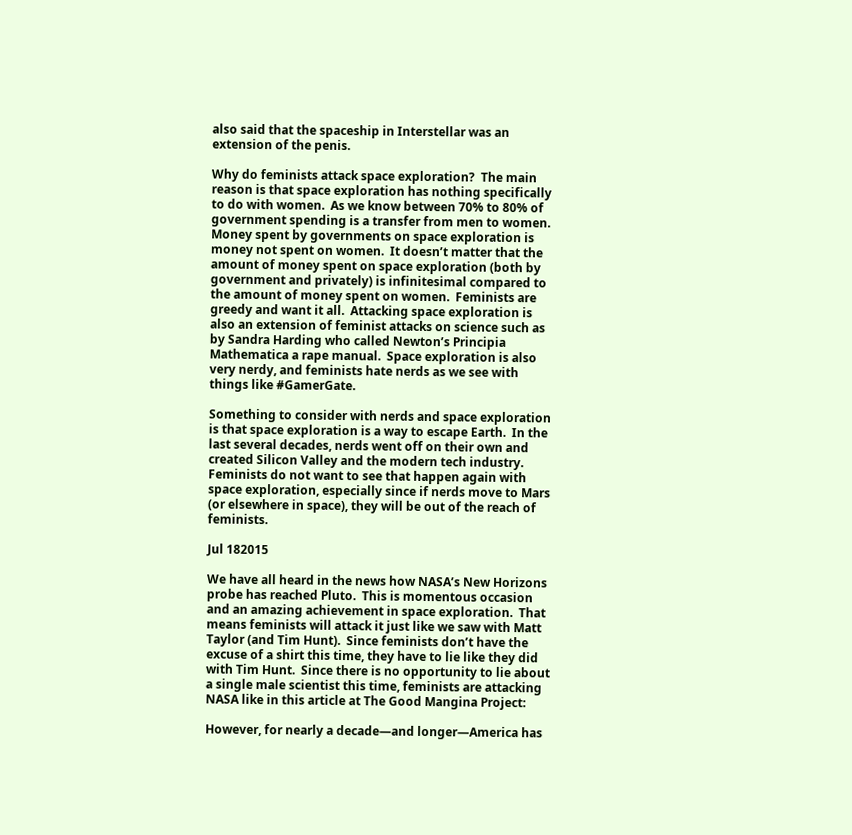also said that the spaceship in Interstellar was an extension of the penis.

Why do feminists attack space exploration?  The main reason is that space exploration has nothing specifically to do with women.  As we know between 70% to 80% of government spending is a transfer from men to women.  Money spent by governments on space exploration is money not spent on women.  It doesn’t matter that the amount of money spent on space exploration (both by government and privately) is infinitesimal compared to the amount of money spent on women.  Feminists are greedy and want it all.  Attacking space exploration is also an extension of feminist attacks on science such as by Sandra Harding who called Newton’s Principia Mathematica a rape manual.  Space exploration is also very nerdy, and feminists hate nerds as we see with things like #GamerGate.

Something to consider with nerds and space exploration is that space exploration is a way to escape Earth.  In the last several decades, nerds went off on their own and created Silicon Valley and the modern tech industry.  Feminists do not want to see that happen again with space exploration, especially since if nerds move to Mars (or elsewhere in space), they will be out of the reach of feminists.

Jul 182015

We have all heard in the news how NASA’s New Horizons probe has reached Pluto.  This is momentous occasion and an amazing achievement in space exploration.  That means feminists will attack it just like we saw with Matt Taylor (and Tim Hunt).  Since feminists don’t have the excuse of a shirt this time, they have to lie like they did with Tim Hunt.  Since there is no opportunity to lie about a single male scientist this time, feminists are attacking NASA like in this article at The Good Mangina Project:

However, for nearly a decade—and longer—America has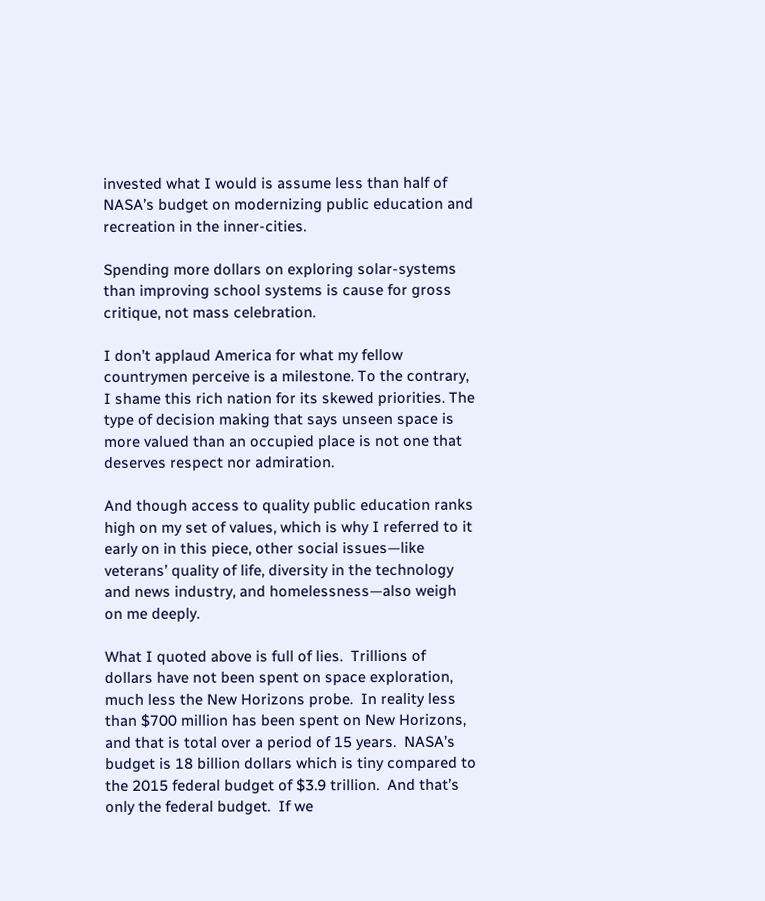invested what I would is assume less than half of NASA’s budget on modernizing public education and recreation in the inner-cities.

Spending more dollars on exploring solar-systems than improving school systems is cause for gross critique, not mass celebration.

I don’t applaud America for what my fellow countrymen perceive is a milestone. To the contrary, I shame this rich nation for its skewed priorities. The type of decision making that says unseen space is more valued than an occupied place is not one that deserves respect nor admiration.

And though access to quality public education ranks high on my set of values, which is why I referred to it early on in this piece, other social issues—like veterans’ quality of life, diversity in the technology and news industry, and homelessness—also weigh on me deeply.

What I quoted above is full of lies.  Trillions of dollars have not been spent on space exploration, much less the New Horizons probe.  In reality less than $700 million has been spent on New Horizons, and that is total over a period of 15 years.  NASA’s budget is 18 billion dollars which is tiny compared to the 2015 federal budget of $3.9 trillion.  And that’s only the federal budget.  If we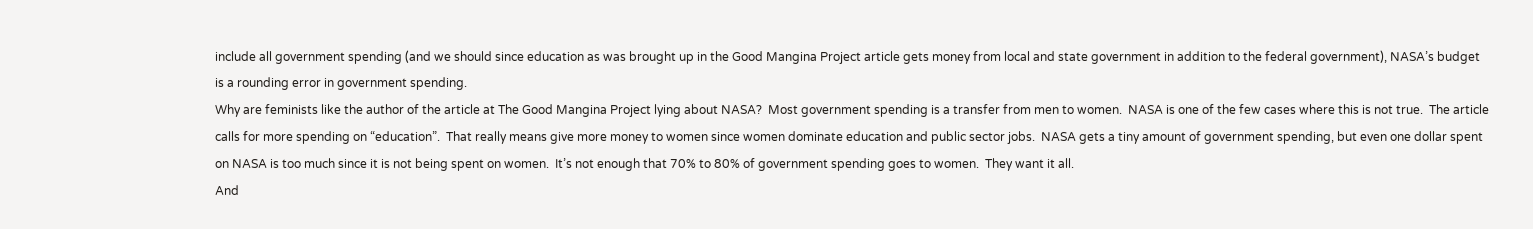include all government spending (and we should since education as was brought up in the Good Mangina Project article gets money from local and state government in addition to the federal government), NASA’s budget is a rounding error in government spending.
Why are feminists like the author of the article at The Good Mangina Project lying about NASA?  Most government spending is a transfer from men to women.  NASA is one of the few cases where this is not true.  The article calls for more spending on “education”.  That really means give more money to women since women dominate education and public sector jobs.  NASA gets a tiny amount of government spending, but even one dollar spent on NASA is too much since it is not being spent on women.  It’s not enough that 70% to 80% of government spending goes to women.  They want it all.
And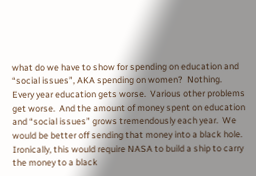what do we have to show for spending on education and “social issues”, AKA spending on women?  Nothing.  Every year education gets worse.  Various other problems get worse.  And the amount of money spent on education and “social issues” grows tremendously each year.  We would be better off sending that money into a black hole.  Ironically, this would require NASA to build a ship to carry the money to a black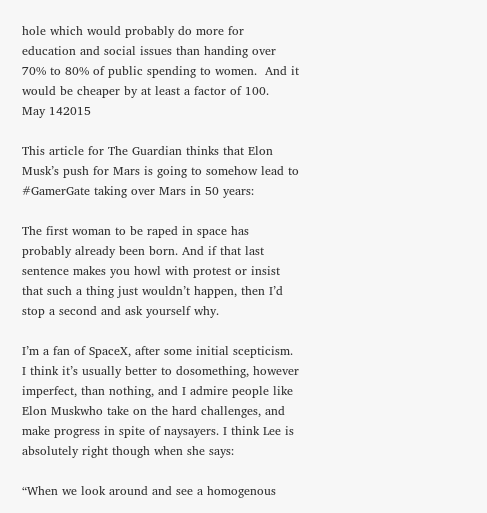hole which would probably do more for education and social issues than handing over 70% to 80% of public spending to women.  And it would be cheaper by at least a factor of 100.
May 142015

This article for The Guardian thinks that Elon Musk’s push for Mars is going to somehow lead to #GamerGate taking over Mars in 50 years:

The first woman to be raped in space has probably already been born. And if that last sentence makes you howl with protest or insist that such a thing just wouldn’t happen, then I’d stop a second and ask yourself why.

I’m a fan of SpaceX, after some initial scepticism. I think it’s usually better to dosomething, however imperfect, than nothing, and I admire people like Elon Muskwho take on the hard challenges, and make progress in spite of naysayers. I think Lee is absolutely right though when she says:

“When we look around and see a homogenous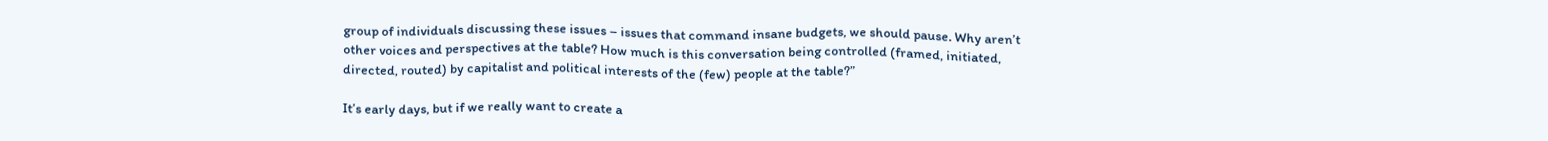group of individuals discussing these issues – issues that command insane budgets, we should pause. Why aren’t other voices and perspectives at the table? How much is this conversation being controlled (framed, initiated, directed, routed) by capitalist and political interests of the (few) people at the table?”

It’s early days, but if we really want to create a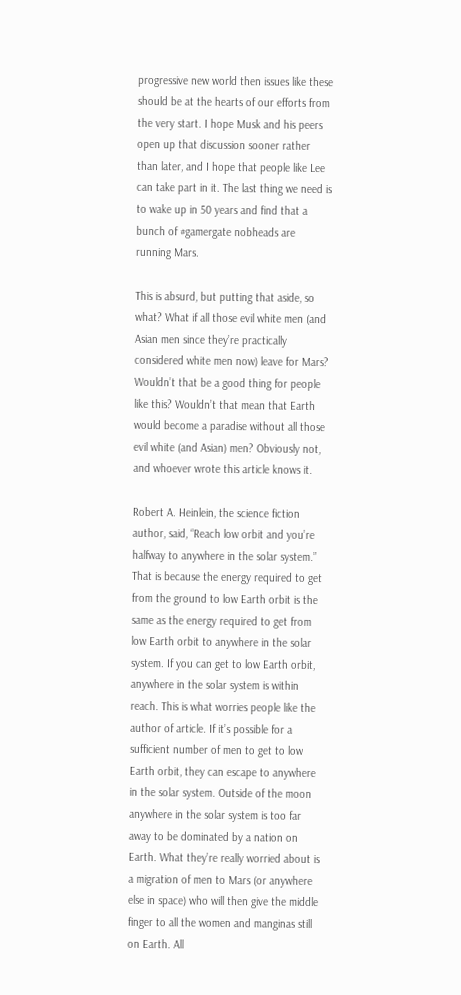progressive new world then issues like these should be at the hearts of our efforts from the very start. I hope Musk and his peers open up that discussion sooner rather than later, and I hope that people like Lee can take part in it. The last thing we need is to wake up in 50 years and find that a bunch of #gamergate nobheads are running Mars.

This is absurd, but putting that aside, so what? What if all those evil white men (and Asian men since they’re practically considered white men now) leave for Mars? Wouldn’t that be a good thing for people like this? Wouldn’t that mean that Earth would become a paradise without all those evil white (and Asian) men? Obviously not, and whoever wrote this article knows it.

Robert A. Heinlein, the science fiction author, said, “Reach low orbit and you’re halfway to anywhere in the solar system.” That is because the energy required to get from the ground to low Earth orbit is the same as the energy required to get from low Earth orbit to anywhere in the solar system. If you can get to low Earth orbit, anywhere in the solar system is within reach. This is what worries people like the author of article. If it’s possible for a sufficient number of men to get to low Earth orbit, they can escape to anywhere in the solar system. Outside of the moon anywhere in the solar system is too far away to be dominated by a nation on Earth. What they’re really worried about is a migration of men to Mars (or anywhere else in space) who will then give the middle finger to all the women and manginas still on Earth. All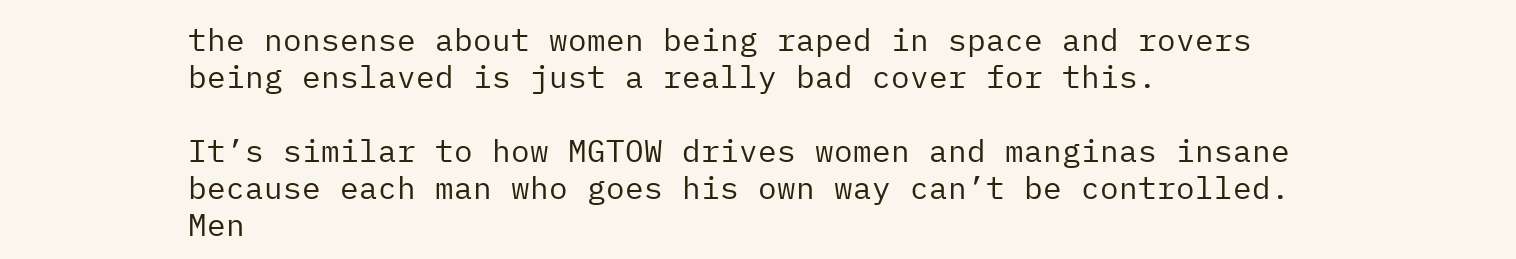the nonsense about women being raped in space and rovers being enslaved is just a really bad cover for this.

It’s similar to how MGTOW drives women and manginas insane because each man who goes his own way can’t be controlled. Men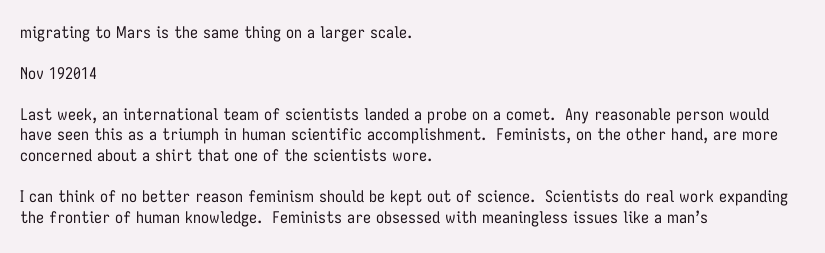migrating to Mars is the same thing on a larger scale.

Nov 192014

Last week, an international team of scientists landed a probe on a comet.  Any reasonable person would have seen this as a triumph in human scientific accomplishment.  Feminists, on the other hand, are more concerned about a shirt that one of the scientists wore.

I can think of no better reason feminism should be kept out of science.  Scientists do real work expanding the frontier of human knowledge.  Feminists are obsessed with meaningless issues like a man’s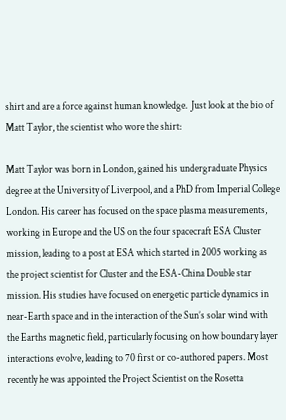shirt and are a force against human knowledge.  Just look at the bio of Matt Taylor, the scientist who wore the shirt:

Matt Taylor was born in London, gained his undergraduate Physics degree at the University of Liverpool, and a PhD from Imperial College London. His career has focused on the space plasma measurements, working in Europe and the US on the four spacecraft ESA Cluster mission, leading to a post at ESA which started in 2005 working as the project scientist for Cluster and the ESA-China Double star mission. His studies have focused on energetic particle dynamics in near-Earth space and in the interaction of the Sun’s solar wind with the Earths magnetic field, particularly focusing on how boundary layer interactions evolve, leading to 70 first or co-authored papers. Most recently he was appointed the Project Scientist on the Rosetta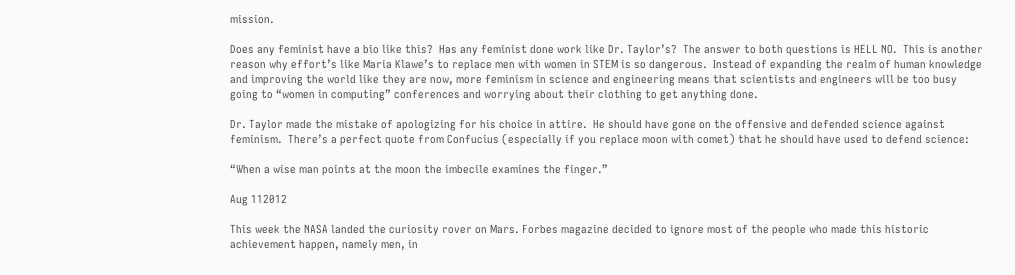mission.

Does any feminist have a bio like this?  Has any feminist done work like Dr. Taylor’s?  The answer to both questions is HELL NO.  This is another reason why effort’s like Maria Klawe’s to replace men with women in STEM is so dangerous.  Instead of expanding the realm of human knowledge and improving the world like they are now, more feminism in science and engineering means that scientists and engineers will be too busy going to “women in computing” conferences and worrying about their clothing to get anything done.

Dr. Taylor made the mistake of apologizing for his choice in attire.  He should have gone on the offensive and defended science against feminism.  There’s a perfect quote from Confucius (especially if you replace moon with comet) that he should have used to defend science:

“When a wise man points at the moon the imbecile examines the finger.”

Aug 112012

This week the NASA landed the curiosity rover on Mars. Forbes magazine decided to ignore most of the people who made this historic achievement happen, namely men, in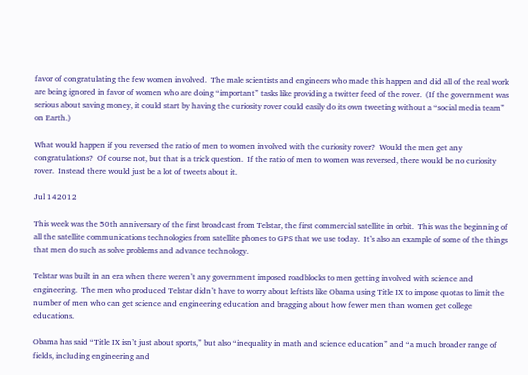favor of congratulating the few women involved.  The male scientists and engineers who made this happen and did all of the real work are being ignored in favor of women who are doing “important” tasks like providing a twitter feed of the rover.  (If the government was serious about saving money, it could start by having the curiosity rover could easily do its own tweeting without a “social media team” on Earth.)

What would happen if you reversed the ratio of men to women involved with the curiosity rover?  Would the men get any congratulations?  Of course not, but that is a trick question.  If the ratio of men to women was reversed, there would be no curiosity rover.  Instead there would just be a lot of tweets about it.

Jul 142012

This week was the 50th anniversary of the first broadcast from Telstar, the first commercial satellite in orbit.  This was the beginning of all the satellite communications technologies from satellite phones to GPS that we use today.  It’s also an example of some of the things that men do such as solve problems and advance technology.

Telstar was built in an era when there weren’t any government imposed roadblocks to men getting involved with science and engineering.  The men who produced Telstar didn’t have to worry about leftists like Obama using Title IX to impose quotas to limit the number of men who can get science and engineering education and bragging about how fewer men than women get college educations.

Obama has said “Title IX isn’t just about sports,” but also “inequality in math and science education” and “a much broader range of fields, including engineering and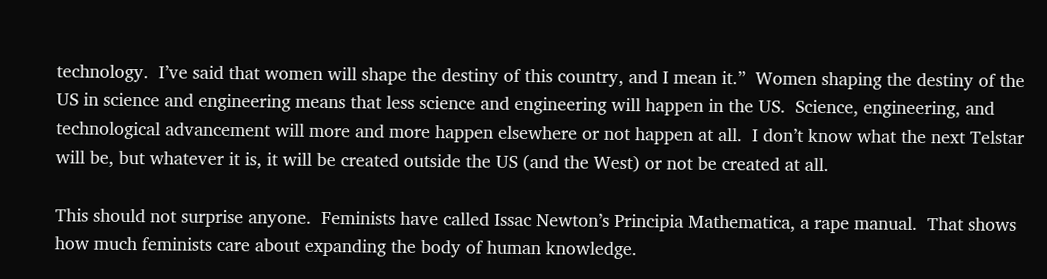technology.  I’ve said that women will shape the destiny of this country, and I mean it.”  Women shaping the destiny of the US in science and engineering means that less science and engineering will happen in the US.  Science, engineering, and technological advancement will more and more happen elsewhere or not happen at all.  I don’t know what the next Telstar will be, but whatever it is, it will be created outside the US (and the West) or not be created at all.

This should not surprise anyone.  Feminists have called Issac Newton’s Principia Mathematica, a rape manual.  That shows how much feminists care about expanding the body of human knowledge.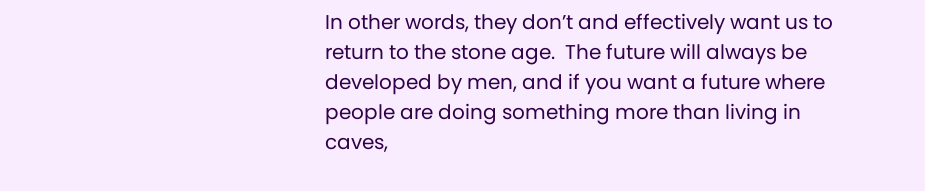In other words, they don’t and effectively want us to return to the stone age.  The future will always be developed by men, and if you want a future where people are doing something more than living in caves,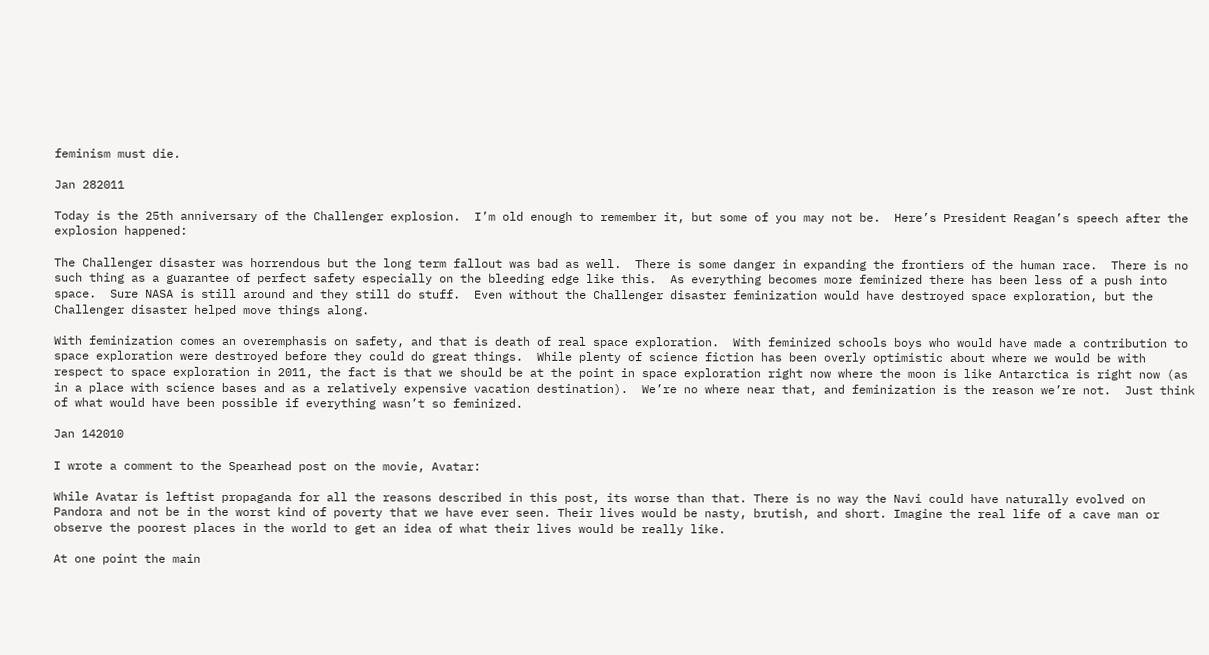feminism must die.

Jan 282011

Today is the 25th anniversary of the Challenger explosion.  I’m old enough to remember it, but some of you may not be.  Here’s President Reagan’s speech after the explosion happened:

The Challenger disaster was horrendous but the long term fallout was bad as well.  There is some danger in expanding the frontiers of the human race.  There is no such thing as a guarantee of perfect safety especially on the bleeding edge like this.  As everything becomes more feminized there has been less of a push into space.  Sure NASA is still around and they still do stuff.  Even without the Challenger disaster feminization would have destroyed space exploration, but the Challenger disaster helped move things along.

With feminization comes an overemphasis on safety, and that is death of real space exploration.  With feminized schools boys who would have made a contribution to space exploration were destroyed before they could do great things.  While plenty of science fiction has been overly optimistic about where we would be with respect to space exploration in 2011, the fact is that we should be at the point in space exploration right now where the moon is like Antarctica is right now (as in a place with science bases and as a relatively expensive vacation destination).  We’re no where near that, and feminization is the reason we’re not.  Just think of what would have been possible if everything wasn’t so feminized.

Jan 142010

I wrote a comment to the Spearhead post on the movie, Avatar:

While Avatar is leftist propaganda for all the reasons described in this post, its worse than that. There is no way the Navi could have naturally evolved on Pandora and not be in the worst kind of poverty that we have ever seen. Their lives would be nasty, brutish, and short. Imagine the real life of a cave man or observe the poorest places in the world to get an idea of what their lives would be really like.

At one point the main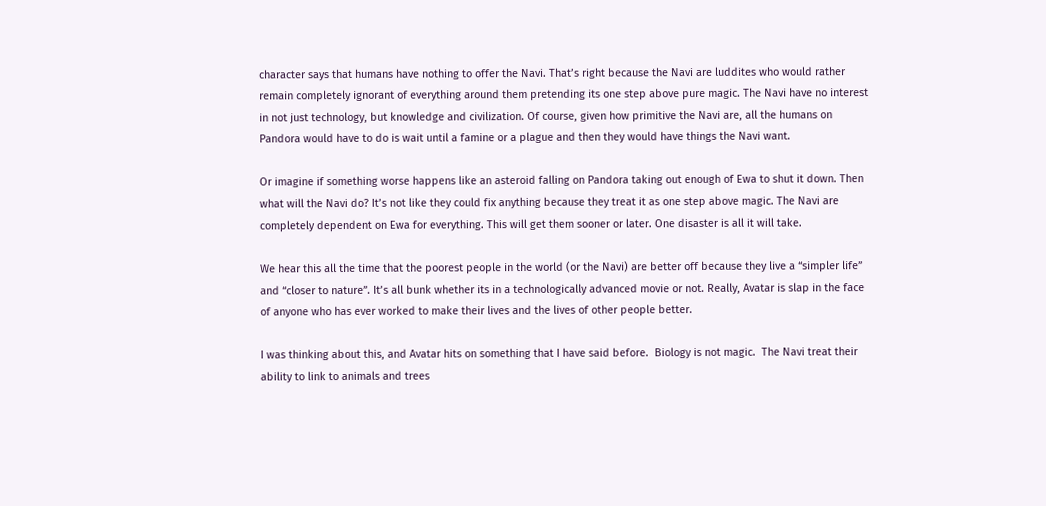character says that humans have nothing to offer the Navi. That’s right because the Navi are luddites who would rather remain completely ignorant of everything around them pretending its one step above pure magic. The Navi have no interest in not just technology, but knowledge and civilization. Of course, given how primitive the Navi are, all the humans on Pandora would have to do is wait until a famine or a plague and then they would have things the Navi want.

Or imagine if something worse happens like an asteroid falling on Pandora taking out enough of Ewa to shut it down. Then what will the Navi do? It’s not like they could fix anything because they treat it as one step above magic. The Navi are completely dependent on Ewa for everything. This will get them sooner or later. One disaster is all it will take.

We hear this all the time that the poorest people in the world (or the Navi) are better off because they live a “simpler life” and “closer to nature”. It’s all bunk whether its in a technologically advanced movie or not. Really, Avatar is slap in the face of anyone who has ever worked to make their lives and the lives of other people better.

I was thinking about this, and Avatar hits on something that I have said before.  Biology is not magic.  The Navi treat their ability to link to animals and trees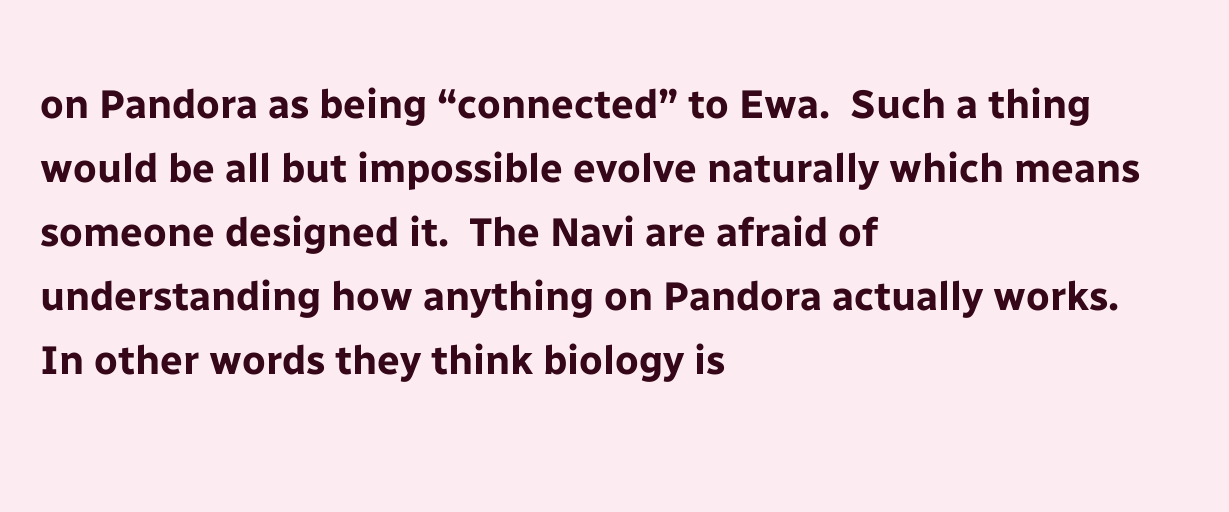on Pandora as being “connected” to Ewa.  Such a thing would be all but impossible evolve naturally which means someone designed it.  The Navi are afraid of understanding how anything on Pandora actually works.  In other words they think biology is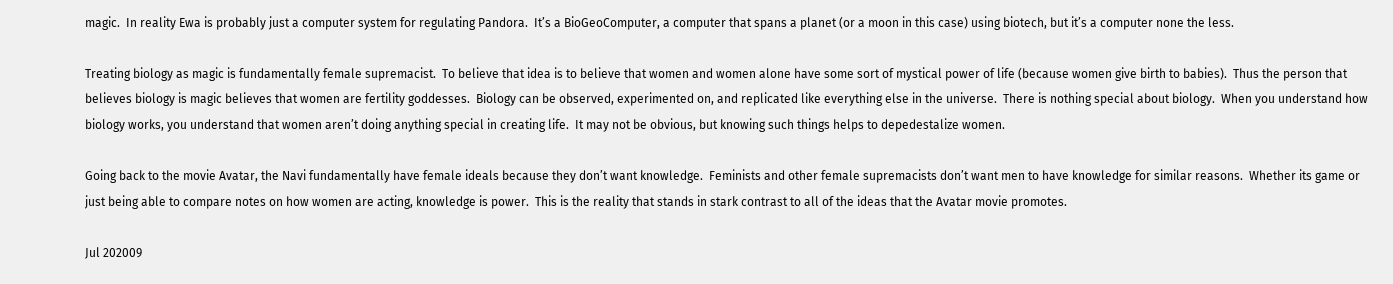magic.  In reality Ewa is probably just a computer system for regulating Pandora.  It’s a BioGeoComputer, a computer that spans a planet (or a moon in this case) using biotech, but it’s a computer none the less.

Treating biology as magic is fundamentally female supremacist.  To believe that idea is to believe that women and women alone have some sort of mystical power of life (because women give birth to babies).  Thus the person that believes biology is magic believes that women are fertility goddesses.  Biology can be observed, experimented on, and replicated like everything else in the universe.  There is nothing special about biology.  When you understand how biology works, you understand that women aren’t doing anything special in creating life.  It may not be obvious, but knowing such things helps to depedestalize women.

Going back to the movie Avatar, the Navi fundamentally have female ideals because they don’t want knowledge.  Feminists and other female supremacists don’t want men to have knowledge for similar reasons.  Whether its game or just being able to compare notes on how women are acting, knowledge is power.  This is the reality that stands in stark contrast to all of the ideas that the Avatar movie promotes.

Jul 202009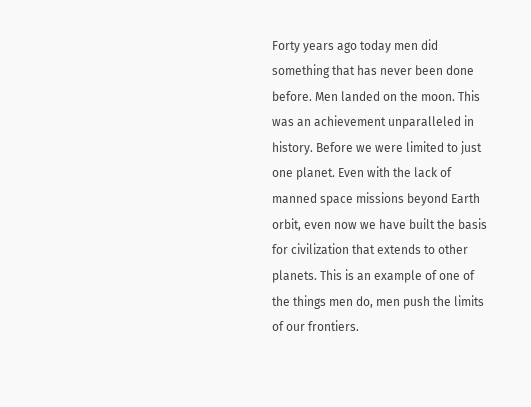Forty years ago today men did something that has never been done before. Men landed on the moon. This was an achievement unparalleled in history. Before we were limited to just one planet. Even with the lack of manned space missions beyond Earth orbit, even now we have built the basis for civilization that extends to other planets. This is an example of one of the things men do, men push the limits of our frontiers.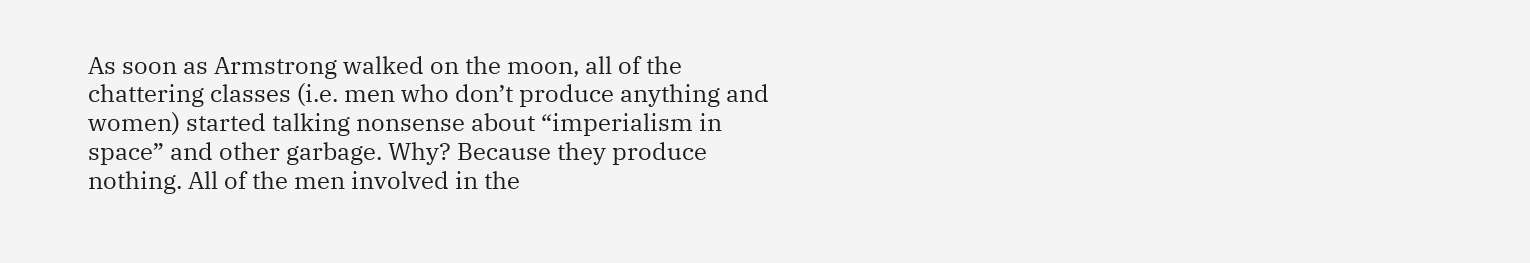As soon as Armstrong walked on the moon, all of the chattering classes (i.e. men who don’t produce anything and women) started talking nonsense about “imperialism in space” and other garbage. Why? Because they produce nothing. All of the men involved in the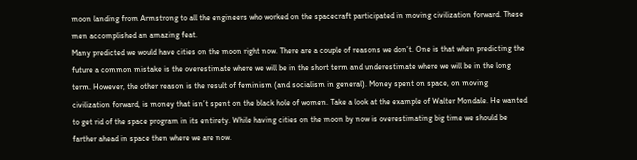moon landing from Armstrong to all the engineers who worked on the spacecraft participated in moving civilization forward. These men accomplished an amazing feat.
Many predicted we would have cities on the moon right now. There are a couple of reasons we don’t. One is that when predicting the future a common mistake is the overestimate where we will be in the short term and underestimate where we will be in the long term. However, the other reason is the result of feminism (and socialism in general). Money spent on space, on moving civilization forward, is money that isn’t spent on the black hole of women. Take a look at the example of Walter Mondale. He wanted to get rid of the space program in its entirety. While having cities on the moon by now is overestimating big time we should be farther ahead in space then where we are now.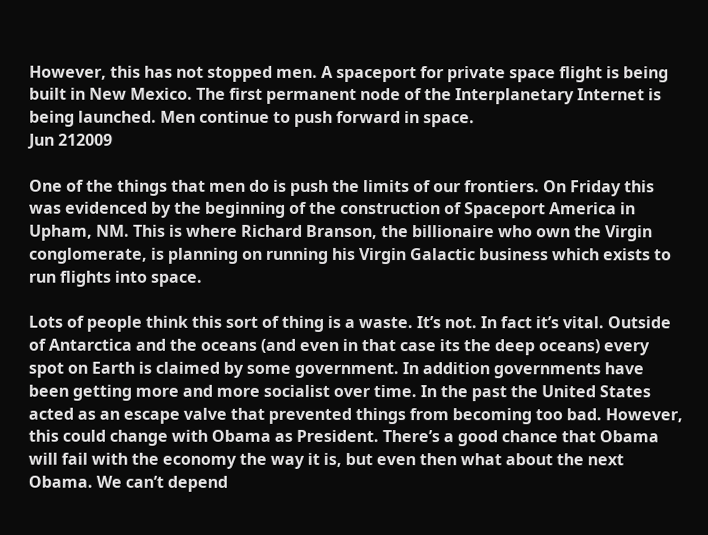However, this has not stopped men. A spaceport for private space flight is being built in New Mexico. The first permanent node of the Interplanetary Internet is being launched. Men continue to push forward in space.
Jun 212009

One of the things that men do is push the limits of our frontiers. On Friday this was evidenced by the beginning of the construction of Spaceport America in Upham, NM. This is where Richard Branson, the billionaire who own the Virgin conglomerate, is planning on running his Virgin Galactic business which exists to run flights into space.

Lots of people think this sort of thing is a waste. It’s not. In fact it’s vital. Outside of Antarctica and the oceans (and even in that case its the deep oceans) every spot on Earth is claimed by some government. In addition governments have been getting more and more socialist over time. In the past the United States acted as an escape valve that prevented things from becoming too bad. However, this could change with Obama as President. There’s a good chance that Obama will fail with the economy the way it is, but even then what about the next Obama. We can’t depend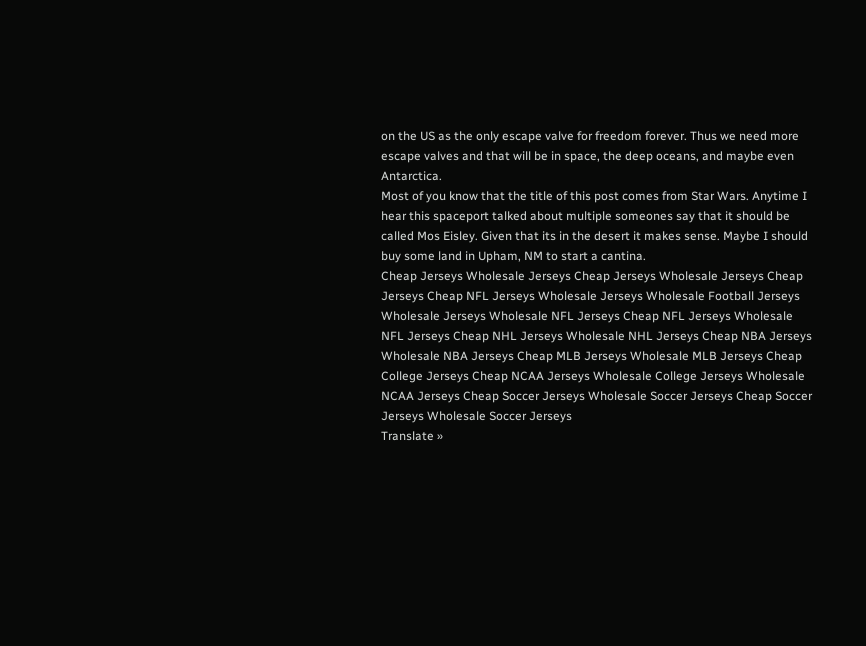on the US as the only escape valve for freedom forever. Thus we need more escape valves and that will be in space, the deep oceans, and maybe even Antarctica.
Most of you know that the title of this post comes from Star Wars. Anytime I hear this spaceport talked about multiple someones say that it should be called Mos Eisley. Given that its in the desert it makes sense. Maybe I should buy some land in Upham, NM to start a cantina.
Cheap Jerseys Wholesale Jerseys Cheap Jerseys Wholesale Jerseys Cheap Jerseys Cheap NFL Jerseys Wholesale Jerseys Wholesale Football Jerseys Wholesale Jerseys Wholesale NFL Jerseys Cheap NFL Jerseys Wholesale NFL Jerseys Cheap NHL Jerseys Wholesale NHL Jerseys Cheap NBA Jerseys Wholesale NBA Jerseys Cheap MLB Jerseys Wholesale MLB Jerseys Cheap College Jerseys Cheap NCAA Jerseys Wholesale College Jerseys Wholesale NCAA Jerseys Cheap Soccer Jerseys Wholesale Soccer Jerseys Cheap Soccer Jerseys Wholesale Soccer Jerseys
Translate »